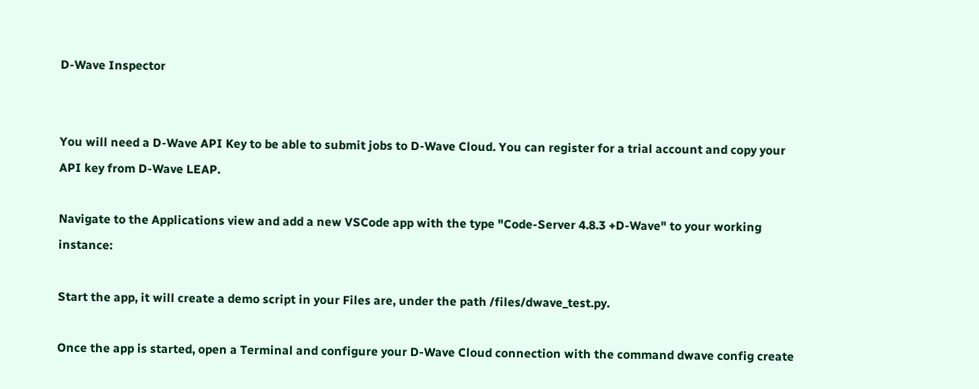D-Wave Inspector


You will need a D-Wave API Key to be able to submit jobs to D-Wave Cloud. You can register for a trial account and copy your API key from D-Wave LEAP.

Navigate to the Applications view and add a new VSCode app with the type "Code-Server 4.8.3 +D-Wave" to your working instance:

Start the app, it will create a demo script in your Files are, under the path /files/dwave_test.py.

Once the app is started, open a Terminal and configure your D-Wave Cloud connection with the command dwave config create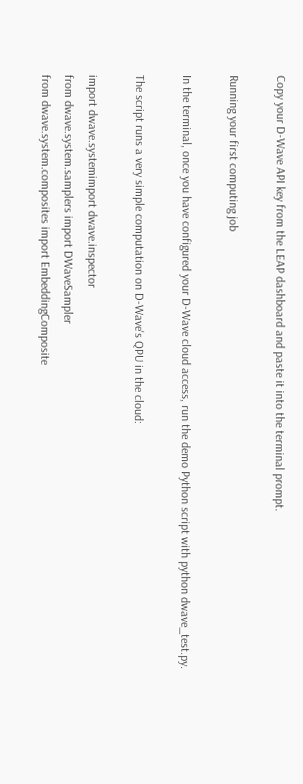Copy your D-Wave API key from the LEAP dashboard and paste it into the terminal prompt.

Running your first computing job

In the terminal, once you have configured your D-Wave cloud access, run the demo Python script with python dwave_test.py.

The script runs a very simple computation on D-Wave's QPU in the cloud:

import dwave.systemimport dwave.inspector
from dwave.system.samplers import DWaveSampler
from dwave.system.composites import EmbeddingComposite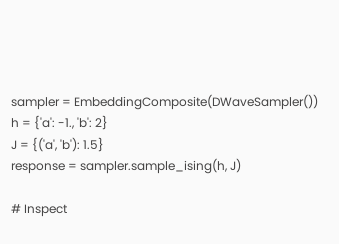sampler = EmbeddingComposite(DWaveSampler())
h = {'a': -1., 'b': 2}
J = {('a', 'b'): 1.5}
response = sampler.sample_ising(h, J)

# Inspect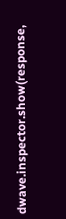dwave.inspector.show(response,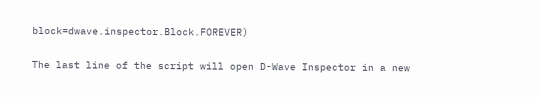block=dwave.inspector.Block.FOREVER)

The last line of the script will open D-Wave Inspector in a new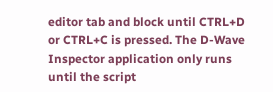editor tab and block until CTRL+D or CTRL+C is pressed. The D-Wave Inspector application only runs until the script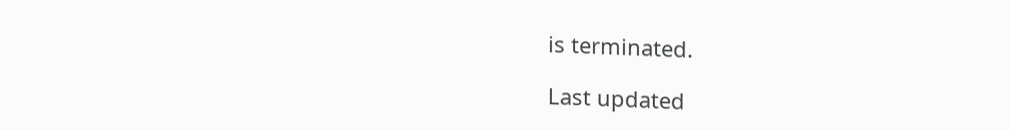is terminated.

Last updated